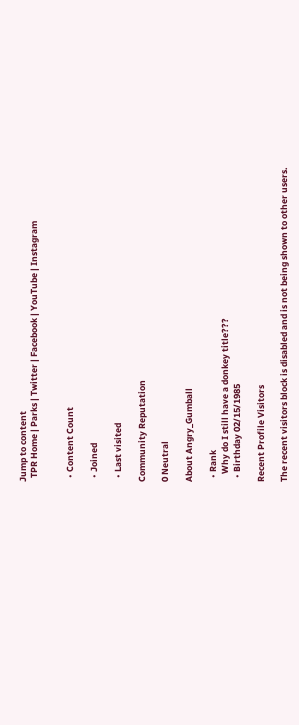Jump to content
  TPR Home | Parks | Twitter | Facebook | YouTube | Instagram


  • Content Count

  • Joined

  • Last visited

Community Reputation

0 Neutral

About Angry_Gumball

  • Rank
    Why do I still have a donkey title???
  • Birthday 02/15/1985

Recent Profile Visitors

The recent visitors block is disabled and is not being shown to other users.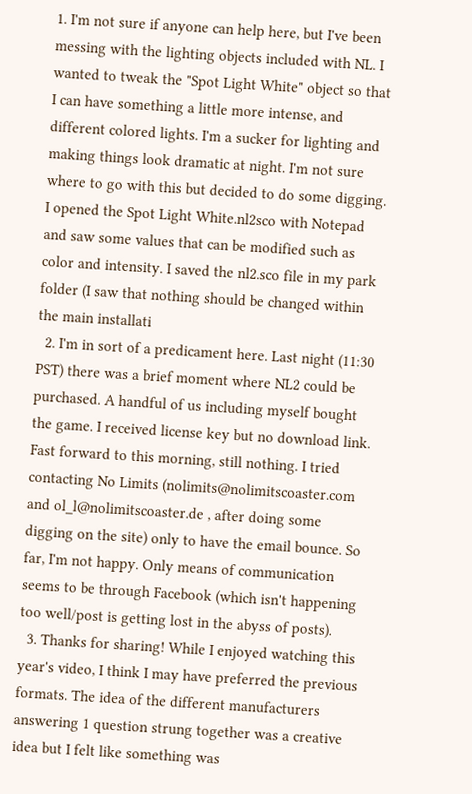1. I'm not sure if anyone can help here, but I've been messing with the lighting objects included with NL. I wanted to tweak the "Spot Light White" object so that I can have something a little more intense, and different colored lights. I'm a sucker for lighting and making things look dramatic at night. I'm not sure where to go with this but decided to do some digging. I opened the Spot Light White.nl2sco with Notepad and saw some values that can be modified such as color and intensity. I saved the nl2.sco file in my park folder (I saw that nothing should be changed within the main installati
  2. I'm in sort of a predicament here. Last night (11:30 PST) there was a brief moment where NL2 could be purchased. A handful of us including myself bought the game. I received license key but no download link. Fast forward to this morning, still nothing. I tried contacting No Limits (nolimits@nolimitscoaster.com and ol_l@nolimitscoaster.de , after doing some digging on the site) only to have the email bounce. So far, I'm not happy. Only means of communication seems to be through Facebook (which isn't happening too well/post is getting lost in the abyss of posts).
  3. Thanks for sharing! While I enjoyed watching this year's video, I think I may have preferred the previous formats. The idea of the different manufacturers answering 1 question strung together was a creative idea but I felt like something was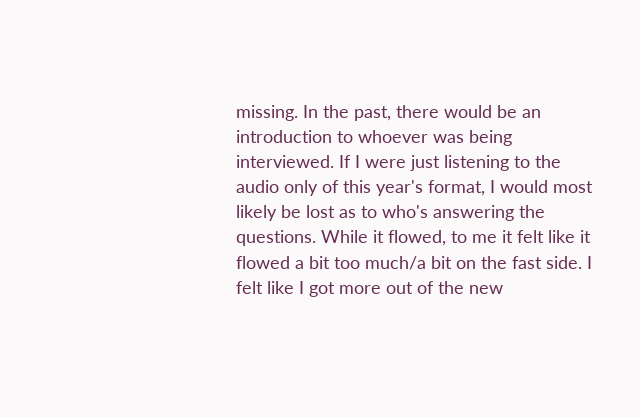missing. In the past, there would be an introduction to whoever was being interviewed. If I were just listening to the audio only of this year's format, I would most likely be lost as to who's answering the questions. While it flowed, to me it felt like it flowed a bit too much/a bit on the fast side. I felt like I got more out of the new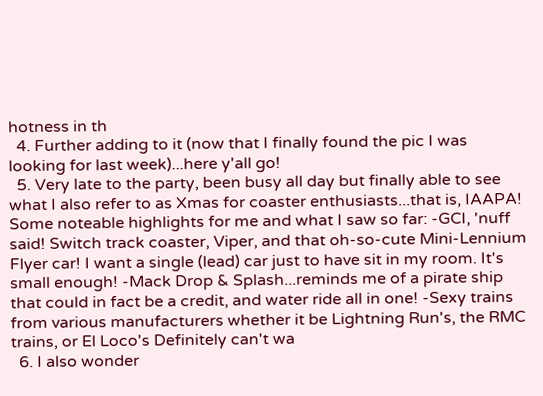hotness in th
  4. Further adding to it (now that I finally found the pic I was looking for last week)...here y'all go!
  5. Very late to the party, been busy all day but finally able to see what I also refer to as Xmas for coaster enthusiasts...that is, IAAPA! Some noteable highlights for me and what I saw so far: -GCI, 'nuff said! Switch track coaster, Viper, and that oh-so-cute Mini-Lennium Flyer car! I want a single (lead) car just to have sit in my room. It's small enough! -Mack Drop & Splash...reminds me of a pirate ship that could in fact be a credit, and water ride all in one! -Sexy trains from various manufacturers whether it be Lightning Run's, the RMC trains, or El Loco's Definitely can't wa
  6. I also wonder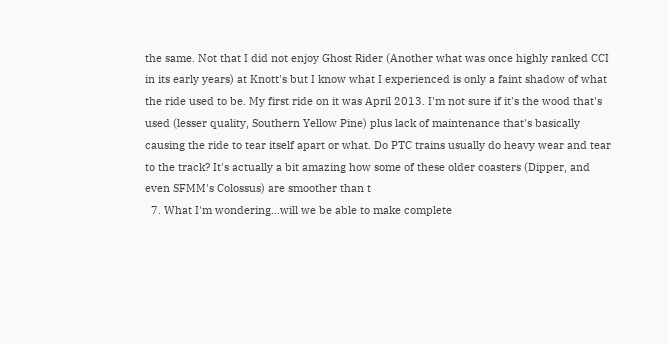the same. Not that I did not enjoy Ghost Rider (Another what was once highly ranked CCI in its early years) at Knott's but I know what I experienced is only a faint shadow of what the ride used to be. My first ride on it was April 2013. I'm not sure if it's the wood that's used (lesser quality, Southern Yellow Pine) plus lack of maintenance that's basically causing the ride to tear itself apart or what. Do PTC trains usually do heavy wear and tear to the track? It's actually a bit amazing how some of these older coasters (Dipper, and even SFMM's Colossus) are smoother than t
  7. What I'm wondering...will we be able to make complete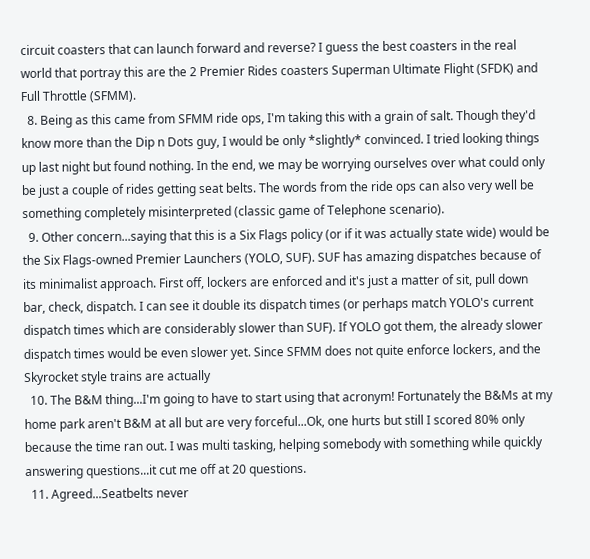circuit coasters that can launch forward and reverse? I guess the best coasters in the real world that portray this are the 2 Premier Rides coasters Superman Ultimate Flight (SFDK) and Full Throttle (SFMM).
  8. Being as this came from SFMM ride ops, I'm taking this with a grain of salt. Though they'd know more than the Dip n Dots guy, I would be only *slightly* convinced. I tried looking things up last night but found nothing. In the end, we may be worrying ourselves over what could only be just a couple of rides getting seat belts. The words from the ride ops can also very well be something completely misinterpreted (classic game of Telephone scenario).
  9. Other concern...saying that this is a Six Flags policy (or if it was actually state wide) would be the Six Flags-owned Premier Launchers (YOLO, SUF). SUF has amazing dispatches because of its minimalist approach. First off, lockers are enforced and it's just a matter of sit, pull down bar, check, dispatch. I can see it double its dispatch times (or perhaps match YOLO's current dispatch times which are considerably slower than SUF). If YOLO got them, the already slower dispatch times would be even slower yet. Since SFMM does not quite enforce lockers, and the Skyrocket style trains are actually
  10. The B&M thing...I'm going to have to start using that acronym! Fortunately the B&Ms at my home park aren't B&M at all but are very forceful...Ok, one hurts but still I scored 80% only because the time ran out. I was multi tasking, helping somebody with something while quickly answering questions...it cut me off at 20 questions.
  11. Agreed...Seatbelts never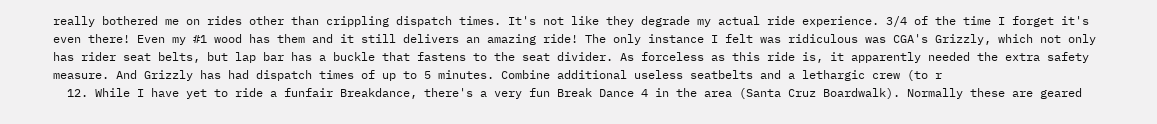really bothered me on rides other than crippling dispatch times. It's not like they degrade my actual ride experience. 3/4 of the time I forget it's even there! Even my #1 wood has them and it still delivers an amazing ride! The only instance I felt was ridiculous was CGA's Grizzly, which not only has rider seat belts, but lap bar has a buckle that fastens to the seat divider. As forceless as this ride is, it apparently needed the extra safety measure. And Grizzly has had dispatch times of up to 5 minutes. Combine additional useless seatbelts and a lethargic crew (to r
  12. While I have yet to ride a funfair Breakdance, there's a very fun Break Dance 4 in the area (Santa Cruz Boardwalk). Normally these are geared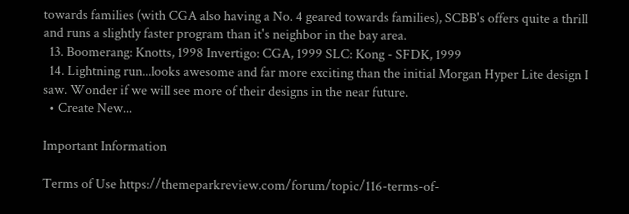towards families (with CGA also having a No. 4 geared towards families), SCBB's offers quite a thrill and runs a slightly faster program than it's neighbor in the bay area.
  13. Boomerang: Knotts, 1998 Invertigo: CGA, 1999 SLC: Kong - SFDK, 1999
  14. Lightning run...looks awesome and far more exciting than the initial Morgan Hyper Lite design I saw. Wonder if we will see more of their designs in the near future.
  • Create New...

Important Information

Terms of Use https://themeparkreview.com/forum/topic/116-terms-of-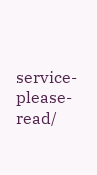service-please-read/